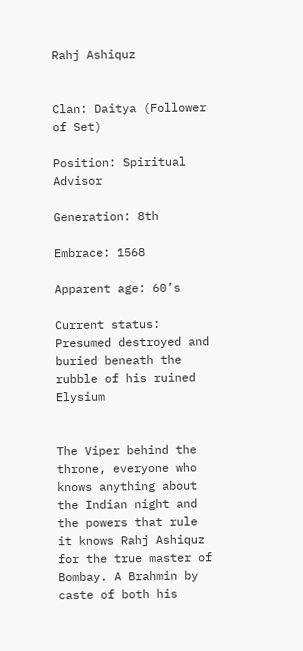Rahj Ashiquz


Clan: Daitya (Follower of Set)

Position: Spiritual Advisor

Generation: 8th

Embrace: 1568

Apparent age: 60’s

Current status: Presumed destroyed and buried beneath the rubble of his ruined Elysium


The Viper behind the throne, everyone who knows anything about the Indian night and the powers that rule it knows Rahj Ashiquz for the true master of Bombay. A Brahmin by caste of both his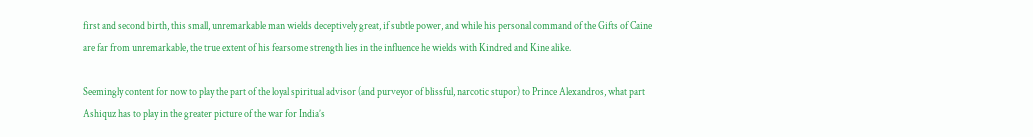first and second birth, this small, unremarkable man wields deceptively great, if subtle power, and while his personal command of the Gifts of Caine are far from unremarkable, the true extent of his fearsome strength lies in the influence he wields with Kindred and Kine alike.

Seemingly content for now to play the part of the loyal spiritual advisor (and purveyor of blissful, narcotic stupor) to Prince Alexandros, what part Ashiquz has to play in the greater picture of the war for India’s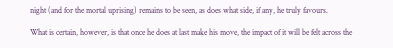night (and for the mortal uprising) remains to be seen, as does what side, if any, he truly favours.

What is certain, however, is that once he does at last make his move, the impact of it will be felt across the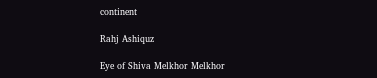continent

Rahj Ashiquz

Eye of Shiva Melkhor Melkhor